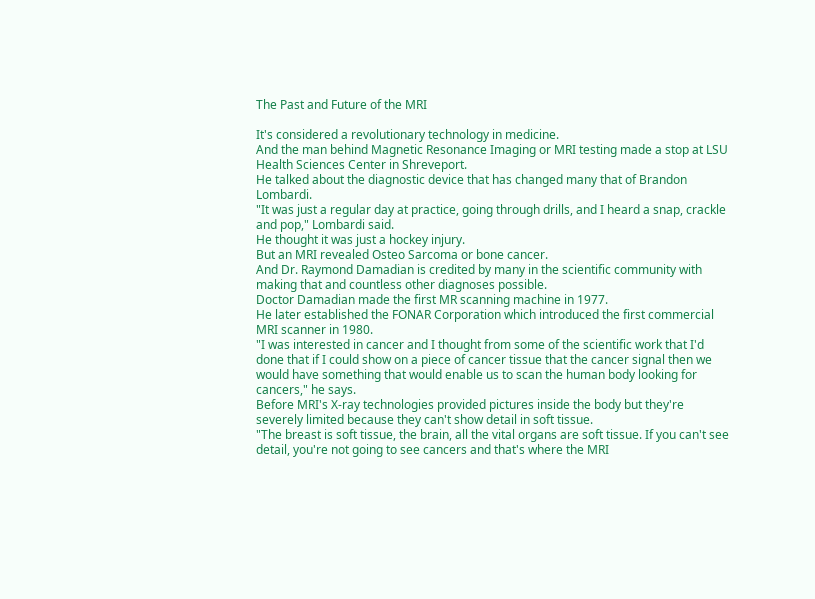The Past and Future of the MRI

It's considered a revolutionary technology in medicine.
And the man behind Magnetic Resonance Imaging or MRI testing made a stop at LSU Health Sciences Center in Shreveport.
He talked about the diagnostic device that has changed many that of Brandon Lombardi.
"It was just a regular day at practice, going through drills, and I heard a snap, crackle and pop," Lombardi said.
He thought it was just a hockey injury.
But an MRI revealed Osteo Sarcoma or bone cancer.
And Dr. Raymond Damadian is credited by many in the scientific community with making that and countless other diagnoses possible.
Doctor Damadian made the first MR scanning machine in 1977.
He later established the FONAR Corporation which introduced the first commercial MRI scanner in 1980.
"I was interested in cancer and I thought from some of the scientific work that I'd done that if I could show on a piece of cancer tissue that the cancer signal then we would have something that would enable us to scan the human body looking for cancers," he says.
Before MRI's X-ray technologies provided pictures inside the body but they're severely limited because they can't show detail in soft tissue.
"The breast is soft tissue, the brain, all the vital organs are soft tissue. If you can't see detail, you're not going to see cancers and that's where the MRI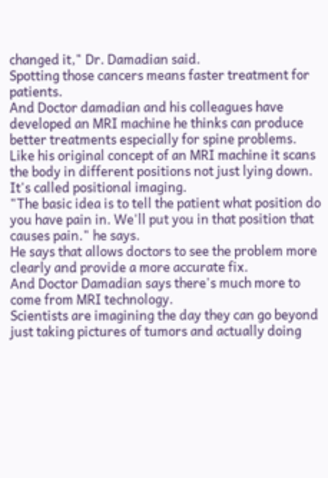changed it," Dr. Damadian said.
Spotting those cancers means faster treatment for patients.
And Doctor damadian and his colleagues have developed an MRI machine he thinks can produce better treatments especially for spine problems.
Like his original concept of an MRI machine it scans the body in different positions not just lying down. It's called positional imaging.
"The basic idea is to tell the patient what position do you have pain in. We'll put you in that position that causes pain." he says.
He says that allows doctors to see the problem more clearly and provide a more accurate fix.
And Doctor Damadian says there's much more to come from MRI technology.
Scientists are imagining the day they can go beyond just taking pictures of tumors and actually doing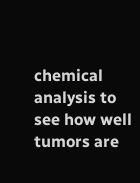chemical analysis to see how well tumors are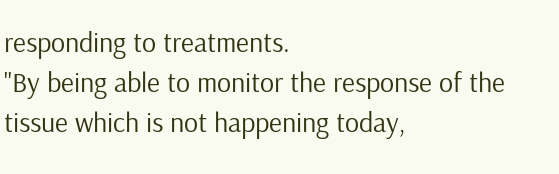responding to treatments.
"By being able to monitor the response of the tissue which is not happening today,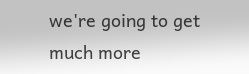we're going to get much more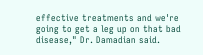effective treatments and we're going to get a leg up on that bad disease," Dr. Damadian said.